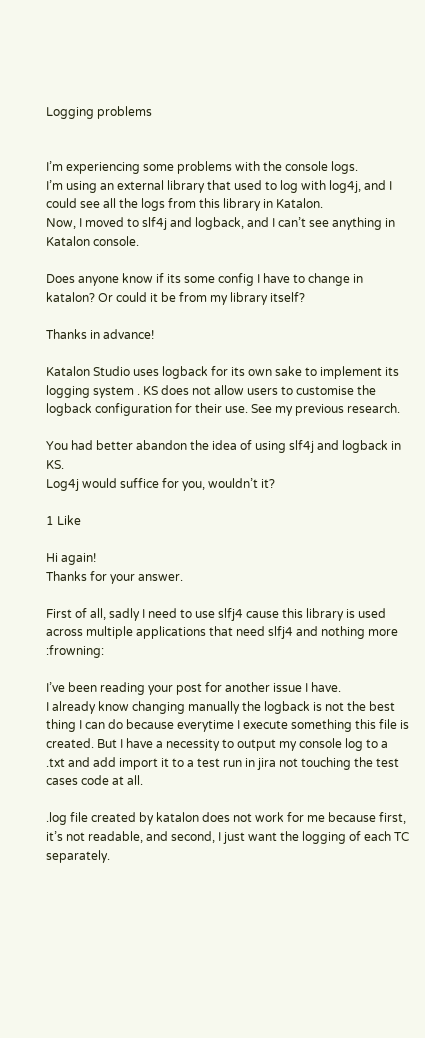Logging problems


I’m experiencing some problems with the console logs.
I’m using an external library that used to log with log4j, and I could see all the logs from this library in Katalon.
Now, I moved to slf4j and logback, and I can’t see anything in Katalon console.

Does anyone know if its some config I have to change in katalon? Or could it be from my library itself?

Thanks in advance!

Katalon Studio uses logback for its own sake to implement its logging system . KS does not allow users to customise the logback configuration for their use. See my previous research.

You had better abandon the idea of using slf4j and logback in KS.
Log4j would suffice for you, wouldn’t it?

1 Like

Hi again!
Thanks for your answer.

First of all, sadly I need to use slfj4 cause this library is used across multiple applications that need slfj4 and nothing more :frowning:

I’ve been reading your post for another issue I have.
I already know changing manually the logback is not the best thing I can do because everytime I execute something this file is created. But I have a necessity to output my console log to a .txt and add import it to a test run in jira not touching the test cases code at all.

.log file created by katalon does not work for me because first, it’s not readable, and second, I just want the logging of each TC separately.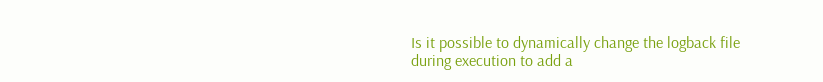Is it possible to dynamically change the logback file during execution to add a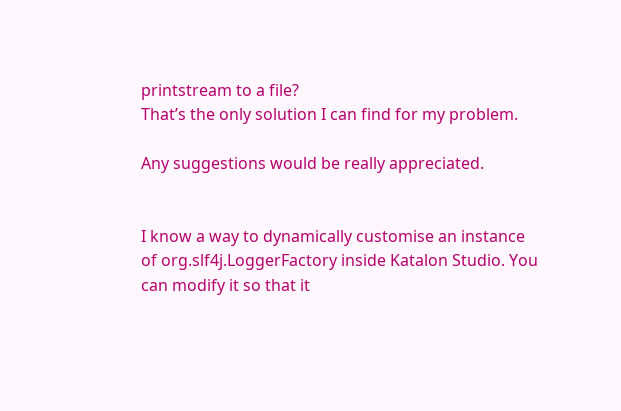printstream to a file?
That’s the only solution I can find for my problem.

Any suggestions would be really appreciated.


I know a way to dynamically customise an instance of org.slf4j.LoggerFactory inside Katalon Studio. You can modify it so that it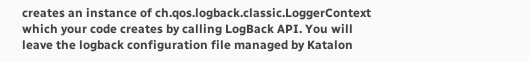creates an instance of ch.qos.logback.classic.LoggerContext which your code creates by calling LogBack API. You will leave the logback configuration file managed by Katalon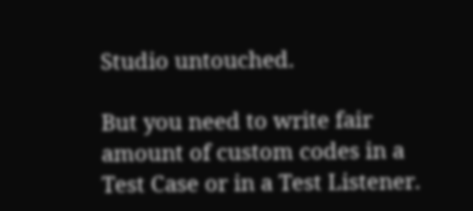Studio untouched.

But you need to write fair amount of custom codes in a Test Case or in a Test Listener.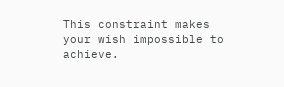This constraint makes your wish impossible to achieve.